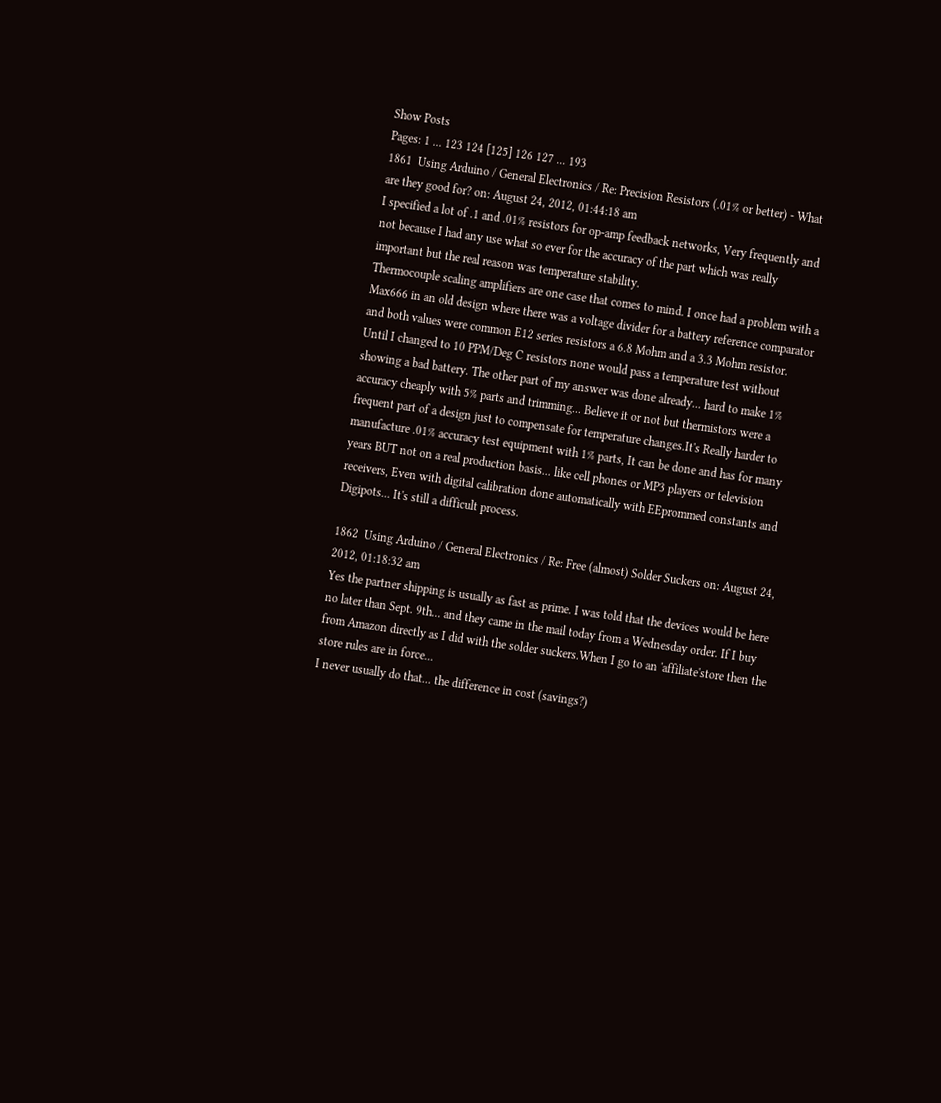Show Posts
Pages: 1 ... 123 124 [125] 126 127 ... 193
1861  Using Arduino / General Electronics / Re: Precision Resistors (.01% or better) - What are they good for? on: August 24, 2012, 01:44:18 am
I specified a lot of .1 and .01% resistors for op-amp feedback networks, Very frequently and not because I had any use what so ever for the accuracy of the part which was really important but the real reason was temperature stability.
Thermocouple scaling amplifiers are one case that comes to mind. I once had a problem with a Max666 in an old design where there was a voltage divider for a battery reference comparator and both values were common E12 series resistors a 6.8 Mohm and a 3.3 Mohm resistor. Until I changed to 10 PPM/Deg C resistors none would pass a temperature test without showing a bad battery. The other part of my answer was done already... hard to make 1% accuracy cheaply with 5% parts and trimming... Believe it or not but thermistors were a frequent part of a design just to compensate for temperature changes.It's Really harder to manufacture .01% accuracy test equipment with 1% parts, It can be done and has for many years BUT not on a real production basis... like cell phones or MP3 players or television receivers, Even with digital calibration done automatically with EEprommed constants and Digipots... It's still a difficult process.

1862  Using Arduino / General Electronics / Re: Free (almost) Solder Suckers on: August 24, 2012, 01:18:32 am
Yes the partner shipping is usually as fast as prime. I was told that the devices would be here no later than Sept. 9th... and they came in the mail today from a Wednesday order. If I buy from Amazon directly as I did with the solder suckers.When I go to an 'affiliate'store then the store rules are in force...
I never usually do that... the difference in cost (savings?)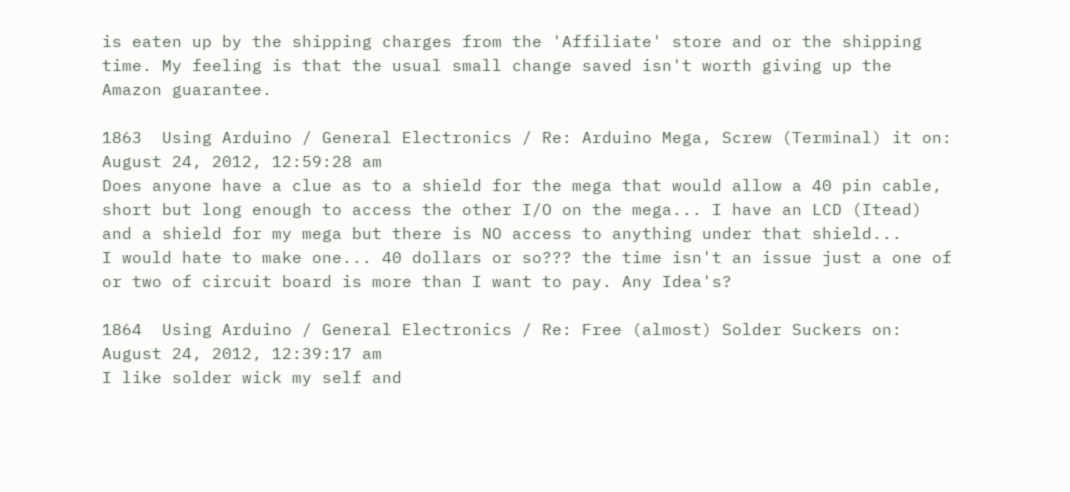is eaten up by the shipping charges from the 'Affiliate' store and or the shipping time. My feeling is that the usual small change saved isn't worth giving up the Amazon guarantee.

1863  Using Arduino / General Electronics / Re: Arduino Mega, Screw (Terminal) it on: August 24, 2012, 12:59:28 am
Does anyone have a clue as to a shield for the mega that would allow a 40 pin cable, short but long enough to access the other I/O on the mega... I have an LCD (Itead) and a shield for my mega but there is NO access to anything under that shield...
I would hate to make one... 40 dollars or so??? the time isn't an issue just a one of or two of circuit board is more than I want to pay. Any Idea's?

1864  Using Arduino / General Electronics / Re: Free (almost) Solder Suckers on: August 24, 2012, 12:39:17 am
I like solder wick my self and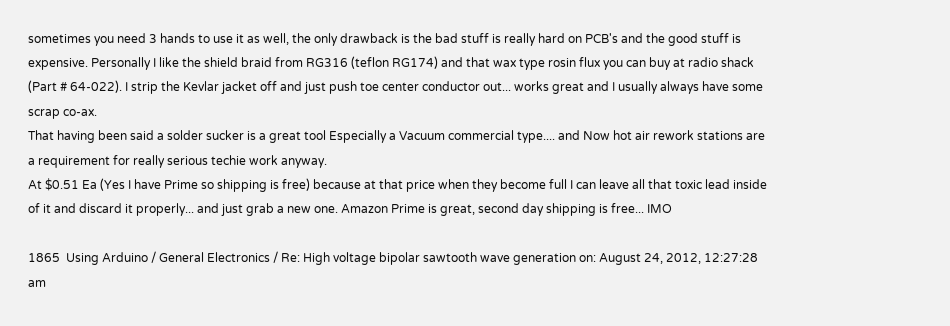sometimes you need 3 hands to use it as well, the only drawback is the bad stuff is really hard on PCB's and the good stuff is expensive. Personally I like the shield braid from RG316 (teflon RG174) and that wax type rosin flux you can buy at radio shack (Part # 64-022). I strip the Kevlar jacket off and just push toe center conductor out... works great and I usually always have some scrap co-ax.
That having been said a solder sucker is a great tool Especially a Vacuum commercial type.... and Now hot air rework stations are a requirement for really serious techie work anyway.
At $0.51 Ea (Yes I have Prime so shipping is free) because at that price when they become full I can leave all that toxic lead inside of it and discard it properly... and just grab a new one. Amazon Prime is great, second day shipping is free... IMO

1865  Using Arduino / General Electronics / Re: High voltage bipolar sawtooth wave generation on: August 24, 2012, 12:27:28 am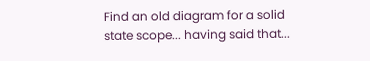Find an old diagram for a solid state scope... having said that...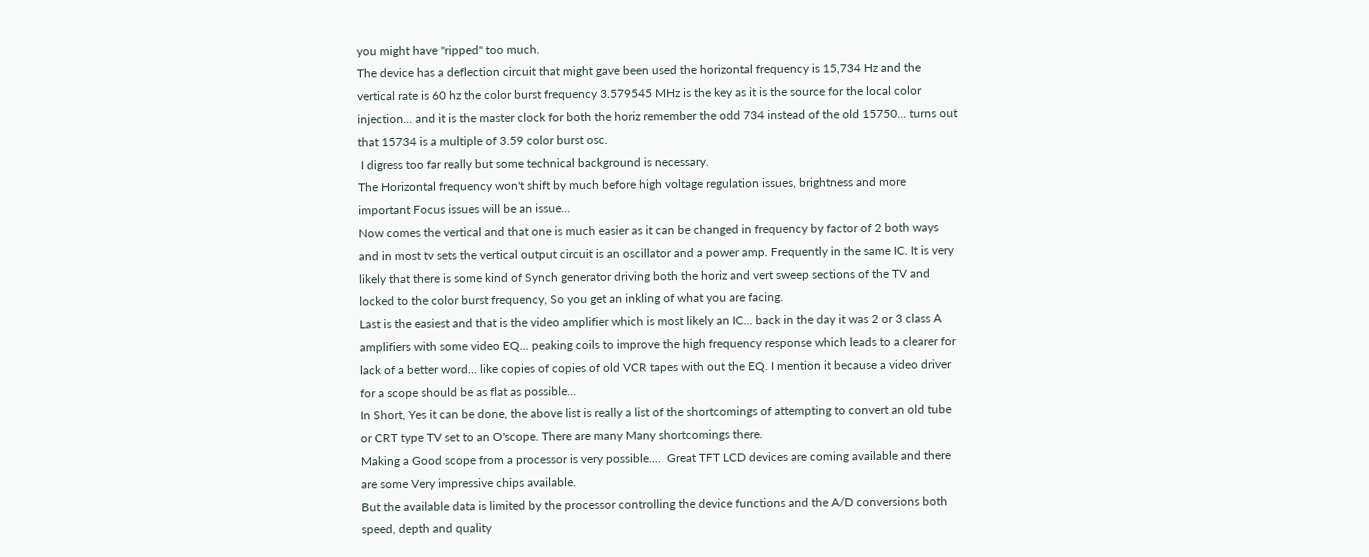you might have "ripped" too much.
The device has a deflection circuit that might gave been used the horizontal frequency is 15,734 Hz and the vertical rate is 60 hz the color burst frequency 3.579545 MHz is the key as it is the source for the local color injection... and it is the master clock for both the horiz remember the odd 734 instead of the old 15750... turns out that 15734 is a multiple of 3.59 color burst osc.
 I digress too far really but some technical background is necessary.
The Horizontal frequency won't shift by much before high voltage regulation issues, brightness and more important Focus issues will be an issue...
Now comes the vertical and that one is much easier as it can be changed in frequency by factor of 2 both ways and in most tv sets the vertical output circuit is an oscillator and a power amp. Frequently in the same IC. It is very likely that there is some kind of Synch generator driving both the horiz and vert sweep sections of the TV and locked to the color burst frequency, So you get an inkling of what you are facing.
Last is the easiest and that is the video amplifier which is most likely an IC... back in the day it was 2 or 3 class A amplifiers with some video EQ... peaking coils to improve the high frequency response which leads to a clearer for lack of a better word... like copies of copies of old VCR tapes with out the EQ. I mention it because a video driver for a scope should be as flat as possible...
In Short, Yes it can be done, the above list is really a list of the shortcomings of attempting to convert an old tube or CRT type TV set to an O'scope. There are many Many shortcomings there.
Making a Good scope from a processor is very possible....  Great TFT LCD devices are coming available and there are some Very impressive chips available.
But the available data is limited by the processor controlling the device functions and the A/D conversions both speed, depth and quality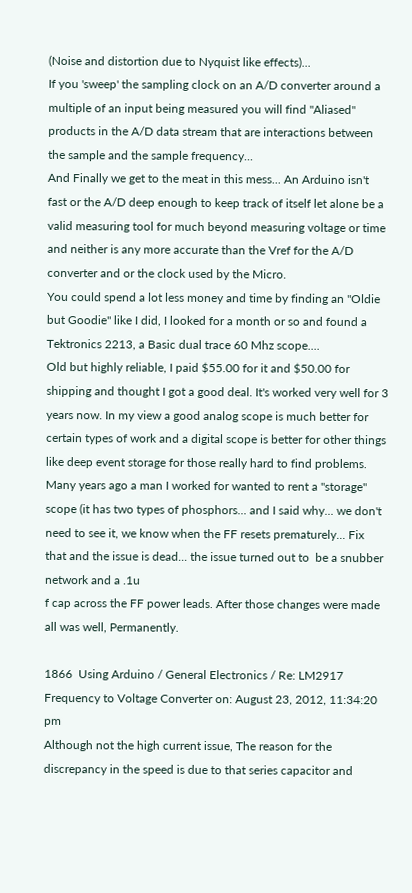(Noise and distortion due to Nyquist like effects)...
If you 'sweep' the sampling clock on an A/D converter around a multiple of an input being measured you will find "Aliased" products in the A/D data stream that are interactions between the sample and the sample frequency...
And Finally we get to the meat in this mess... An Arduino isn't fast or the A/D deep enough to keep track of itself let alone be a valid measuring tool for much beyond measuring voltage or time and neither is any more accurate than the Vref for the A/D converter and or the clock used by the Micro.
You could spend a lot less money and time by finding an "Oldie but Goodie" like I did, I looked for a month or so and found a Tektronics 2213, a Basic dual trace 60 Mhz scope....
Old but highly reliable, I paid $55.00 for it and $50.00 for shipping and thought I got a good deal. It's worked very well for 3 years now. In my view a good analog scope is much better for certain types of work and a digital scope is better for other things like deep event storage for those really hard to find problems. Many years ago a man I worked for wanted to rent a "storage" scope (it has two types of phosphors... and I said why... we don't need to see it, we know when the FF resets prematurely... Fix that and the issue is dead... the issue turned out to  be a snubber network and a .1u
f cap across the FF power leads. After those changes were made all was well, Permanently.

1866  Using Arduino / General Electronics / Re: LM2917 Frequency to Voltage Converter on: August 23, 2012, 11:34:20 pm
Although not the high current issue, The reason for the discrepancy in the speed is due to that series capacitor and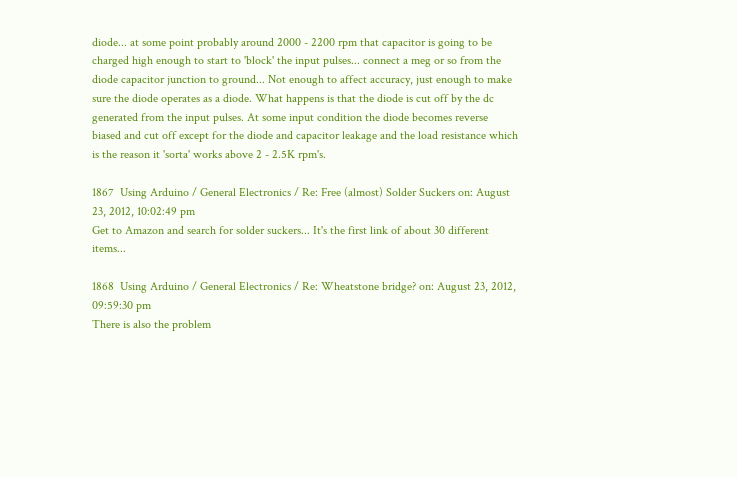diode... at some point probably around 2000 - 2200 rpm that capacitor is going to be charged high enough to start to 'block' the input pulses... connect a meg or so from the diode capacitor junction to ground... Not enough to affect accuracy, just enough to make sure the diode operates as a diode. What happens is that the diode is cut off by the dc generated from the input pulses. At some input condition the diode becomes reverse biased and cut off except for the diode and capacitor leakage and the load resistance which is the reason it 'sorta' works above 2 - 2.5K rpm's.

1867  Using Arduino / General Electronics / Re: Free (almost) Solder Suckers on: August 23, 2012, 10:02:49 pm
Get to Amazon and search for solder suckers... It's the first link of about 30 different items...

1868  Using Arduino / General Electronics / Re: Wheatstone bridge? on: August 23, 2012, 09:59:30 pm
There is also the problem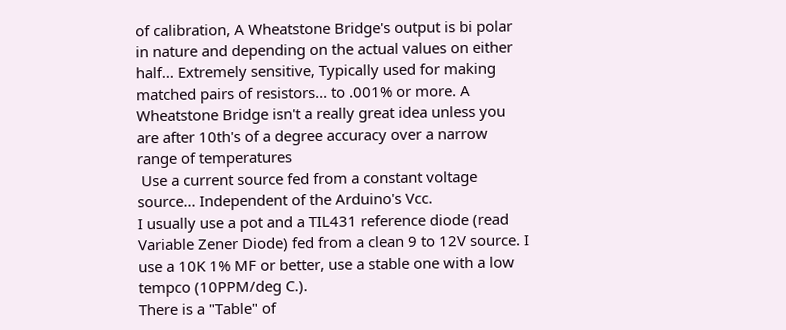of calibration, A Wheatstone Bridge's output is bi polar in nature and depending on the actual values on either half... Extremely sensitive, Typically used for making matched pairs of resistors... to .001% or more. A Wheatstone Bridge isn't a really great idea unless you are after 10th's of a degree accuracy over a narrow range of temperatures
 Use a current source fed from a constant voltage source... Independent of the Arduino's Vcc.
I usually use a pot and a TIL431 reference diode (read Variable Zener Diode) fed from a clean 9 to 12V source. I use a 10K 1% MF or better, use a stable one with a low tempco (10PPM/deg C.).
There is a "Table" of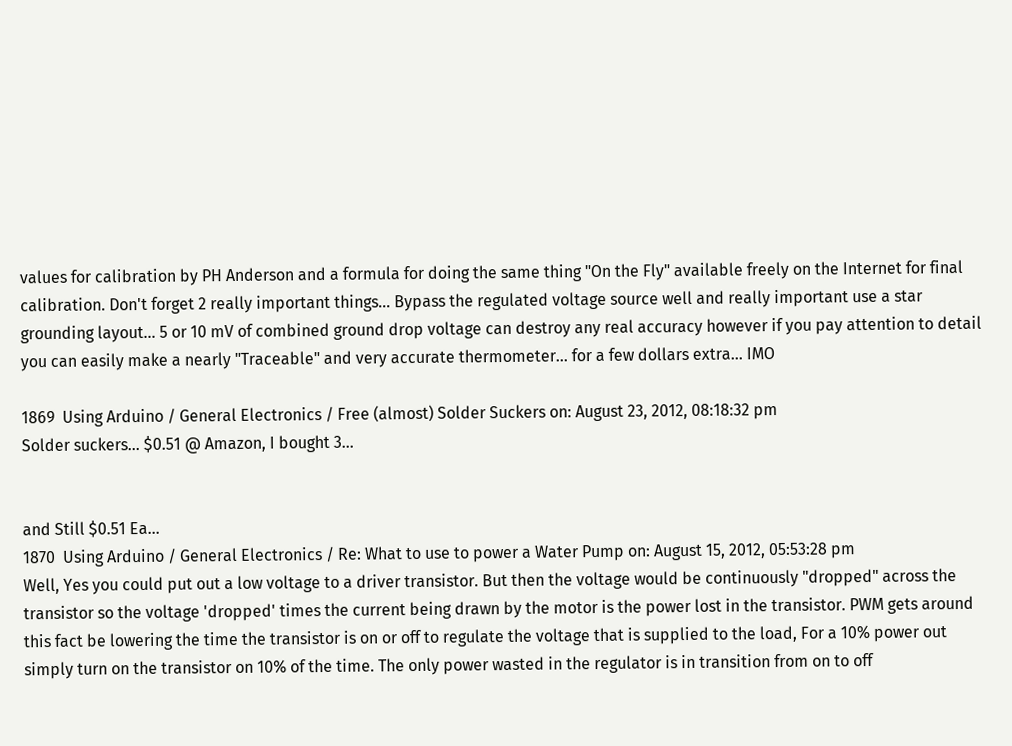values for calibration by PH Anderson and a formula for doing the same thing "On the Fly" available freely on the Internet for final calibration. Don't forget 2 really important things... Bypass the regulated voltage source well and really important use a star grounding layout... 5 or 10 mV of combined ground drop voltage can destroy any real accuracy however if you pay attention to detail you can easily make a nearly "Traceable" and very accurate thermometer... for a few dollars extra... IMO

1869  Using Arduino / General Electronics / Free (almost) Solder Suckers on: August 23, 2012, 08:18:32 pm
Solder suckers... $0.51 @ Amazon, I bought 3...


and Still $0.51 Ea...
1870  Using Arduino / General Electronics / Re: What to use to power a Water Pump on: August 15, 2012, 05:53:28 pm
Well, Yes you could put out a low voltage to a driver transistor. But then the voltage would be continuously "dropped" across the transistor so the voltage 'dropped' times the current being drawn by the motor is the power lost in the transistor. PWM gets around this fact be lowering the time the transistor is on or off to regulate the voltage that is supplied to the load, For a 10% power out simply turn on the transistor on 10% of the time. The only power wasted in the regulator is in transition from on to off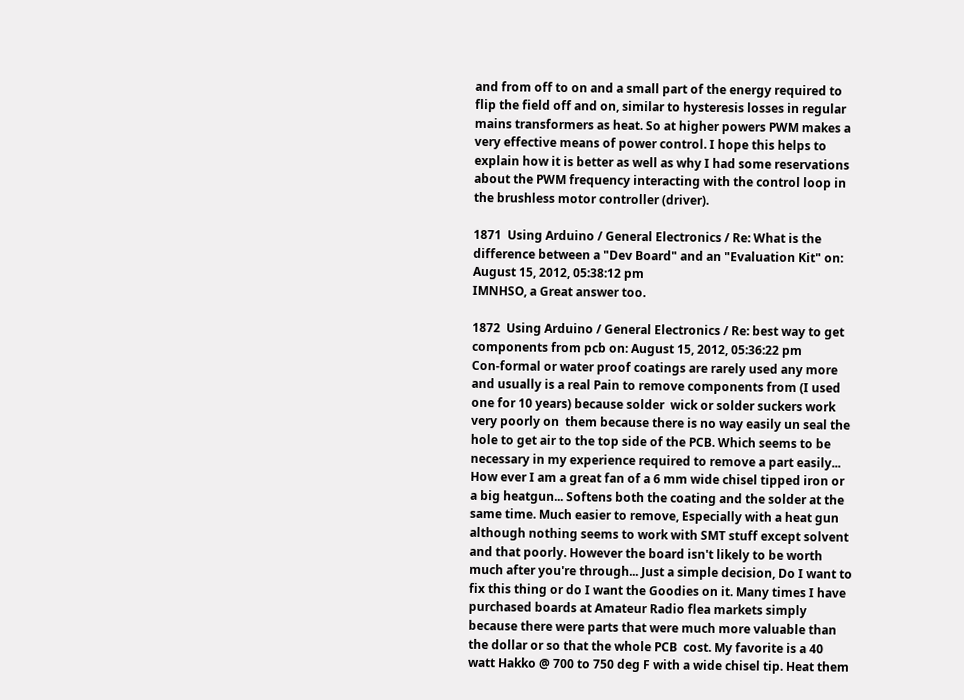and from off to on and a small part of the energy required to flip the field off and on, similar to hysteresis losses in regular mains transformers as heat. So at higher powers PWM makes a very effective means of power control. I hope this helps to explain how it is better as well as why I had some reservations about the PWM frequency interacting with the control loop in the brushless motor controller (driver).

1871  Using Arduino / General Electronics / Re: What is the difference between a "Dev Board" and an "Evaluation Kit" on: August 15, 2012, 05:38:12 pm
IMNHSO, a Great answer too.

1872  Using Arduino / General Electronics / Re: best way to get components from pcb on: August 15, 2012, 05:36:22 pm
Con-formal or water proof coatings are rarely used any more and usually is a real Pain to remove components from (I used one for 10 years) because solder  wick or solder suckers work very poorly on  them because there is no way easily un seal the hole to get air to the top side of the PCB. Which seems to be necessary in my experience required to remove a part easily... How ever I am a great fan of a 6 mm wide chisel tipped iron or a big heatgun... Softens both the coating and the solder at the same time. Much easier to remove, Especially with a heat gun although nothing seems to work with SMT stuff except solvent and that poorly. However the board isn't likely to be worth much after you're through... Just a simple decision, Do I want to fix this thing or do I want the Goodies on it. Many times I have purchased boards at Amateur Radio flea markets simply because there were parts that were much more valuable than the dollar or so that the whole PCB  cost. My favorite is a 40 watt Hakko @ 700 to 750 deg F with a wide chisel tip. Heat them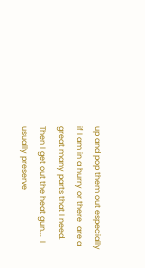up and pop them out especially if I am in a hurry or there  are a great many parts that I need. Then I get out the heat gun...  I usually preserve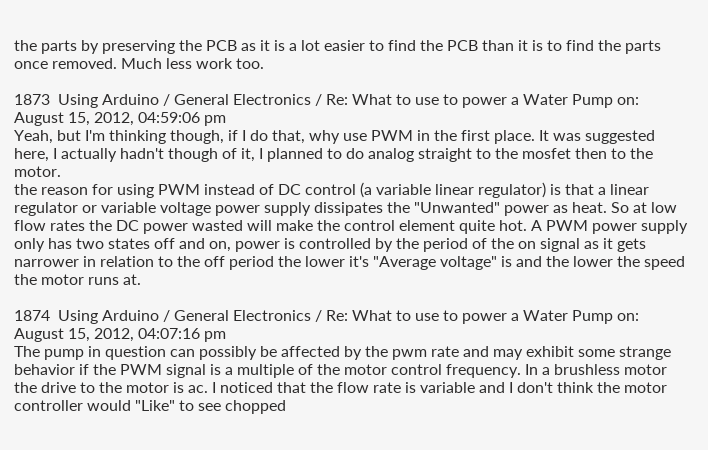the parts by preserving the PCB as it is a lot easier to find the PCB than it is to find the parts once removed. Much less work too.

1873  Using Arduino / General Electronics / Re: What to use to power a Water Pump on: August 15, 2012, 04:59:06 pm
Yeah, but I'm thinking though, if I do that, why use PWM in the first place. It was suggested here, I actually hadn't though of it, I planned to do analog straight to the mosfet then to the motor.
the reason for using PWM instead of DC control (a variable linear regulator) is that a linear regulator or variable voltage power supply dissipates the "Unwanted" power as heat. So at low flow rates the DC power wasted will make the control element quite hot. A PWM power supply only has two states off and on, power is controlled by the period of the on signal as it gets narrower in relation to the off period the lower it's "Average voltage" is and the lower the speed the motor runs at.

1874  Using Arduino / General Electronics / Re: What to use to power a Water Pump on: August 15, 2012, 04:07:16 pm
The pump in question can possibly be affected by the pwm rate and may exhibit some strange behavior if the PWM signal is a multiple of the motor control frequency. In a brushless motor the drive to the motor is ac. I noticed that the flow rate is variable and I don't think the motor controller would "Like" to see chopped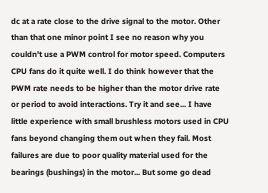dc at a rate close to the drive signal to the motor. Other than that one minor point I see no reason why you couldn't use a PWM control for motor speed. Computers CPU fans do it quite well. I do think however that the PWM rate needs to be higher than the motor drive rate or period to avoid interactions. Try it and see... I have little experience with small brushless motors used in CPU fans beyond changing them out when they fail. Most failures are due to poor quality material used for the bearings (bushings) in the motor... But some go dead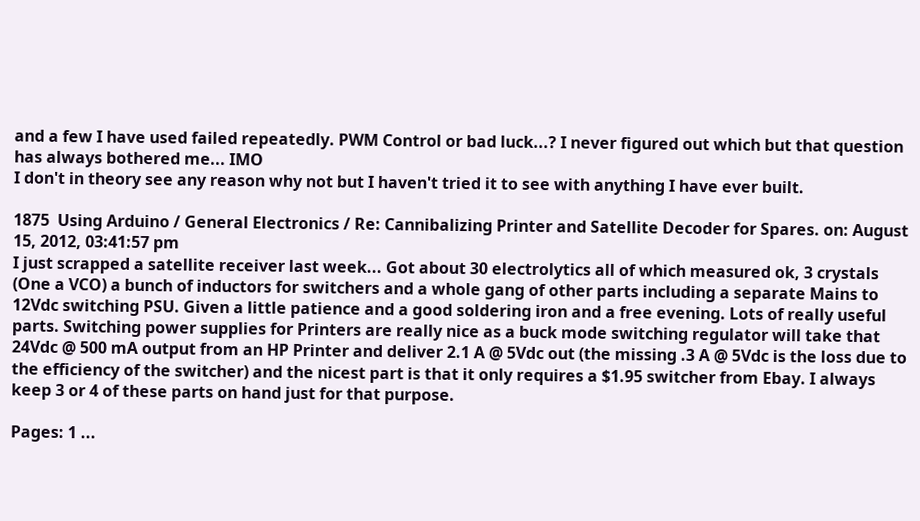and a few I have used failed repeatedly. PWM Control or bad luck...? I never figured out which but that question has always bothered me... IMO
I don't in theory see any reason why not but I haven't tried it to see with anything I have ever built.

1875  Using Arduino / General Electronics / Re: Cannibalizing Printer and Satellite Decoder for Spares. on: August 15, 2012, 03:41:57 pm
I just scrapped a satellite receiver last week... Got about 30 electrolytics all of which measured ok, 3 crystals (One a VCO) a bunch of inductors for switchers and a whole gang of other parts including a separate Mains to 12Vdc switching PSU. Given a little patience and a good soldering iron and a free evening. Lots of really useful parts. Switching power supplies for Printers are really nice as a buck mode switching regulator will take that 24Vdc @ 500 mA output from an HP Printer and deliver 2.1 A @ 5Vdc out (the missing .3 A @ 5Vdc is the loss due to the efficiency of the switcher) and the nicest part is that it only requires a $1.95 switcher from Ebay. I always keep 3 or 4 of these parts on hand just for that purpose.

Pages: 1 ...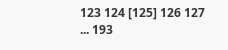123 124 [125] 126 127 ... 193